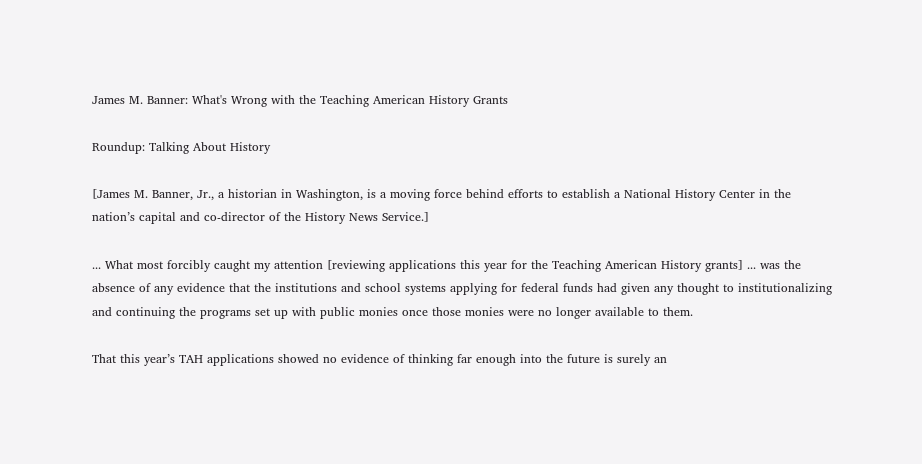James M. Banner: What's Wrong with the Teaching American History Grants

Roundup: Talking About History

[James M. Banner, Jr., a historian in Washington, is a moving force behind efforts to establish a National History Center in the nation’s capital and co-director of the History News Service.]

... What most forcibly caught my attention [reviewing applications this year for the Teaching American History grants] ... was the absence of any evidence that the institutions and school systems applying for federal funds had given any thought to institutionalizing and continuing the programs set up with public monies once those monies were no longer available to them.

That this year’s TAH applications showed no evidence of thinking far enough into the future is surely an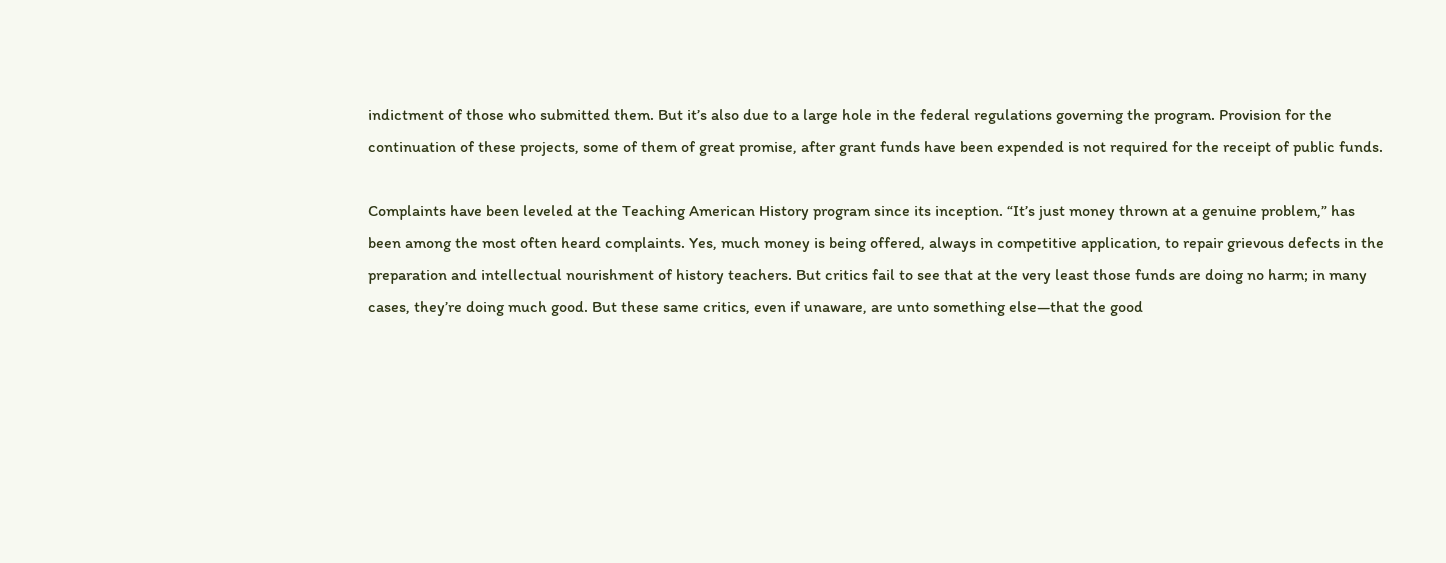indictment of those who submitted them. But it’s also due to a large hole in the federal regulations governing the program. Provision for the continuation of these projects, some of them of great promise, after grant funds have been expended is not required for the receipt of public funds.

Complaints have been leveled at the Teaching American History program since its inception. “It’s just money thrown at a genuine problem,” has been among the most often heard complaints. Yes, much money is being offered, always in competitive application, to repair grievous defects in the preparation and intellectual nourishment of history teachers. But critics fail to see that at the very least those funds are doing no harm; in many cases, they’re doing much good. But these same critics, even if unaware, are unto something else—that the good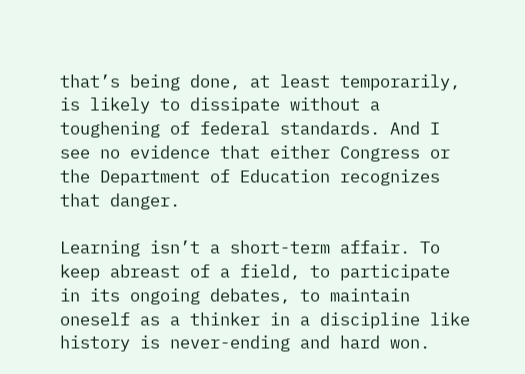that’s being done, at least temporarily, is likely to dissipate without a toughening of federal standards. And I see no evidence that either Congress or the Department of Education recognizes that danger.

Learning isn’t a short-term affair. To keep abreast of a field, to participate in its ongoing debates, to maintain oneself as a thinker in a discipline like history is never-ending and hard won.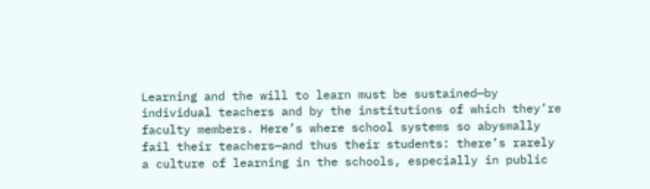Learning and the will to learn must be sustained—by individual teachers and by the institutions of which they’re faculty members. Here’s where school systems so abysmally fail their teachers—and thus their students: there’s rarely a culture of learning in the schools, especially in public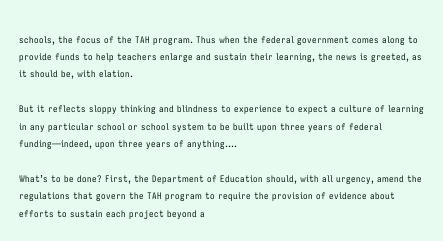schools, the focus of the TAH program. Thus when the federal government comes along to provide funds to help teachers enlarge and sustain their learning, the news is greeted, as it should be, with elation.

But it reflects sloppy thinking and blindness to experience to expect a culture of learning in any particular school or school system to be built upon three years of federal funding—indeed, upon three years of anything....

What’s to be done? First, the Department of Education should, with all urgency, amend the regulations that govern the TAH program to require the provision of evidence about efforts to sustain each project beyond a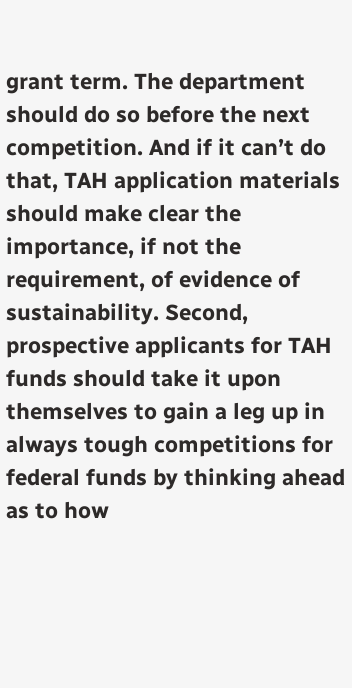grant term. The department should do so before the next competition. And if it can’t do that, TAH application materials should make clear the importance, if not the requirement, of evidence of sustainability. Second, prospective applicants for TAH funds should take it upon themselves to gain a leg up in always tough competitions for federal funds by thinking ahead as to how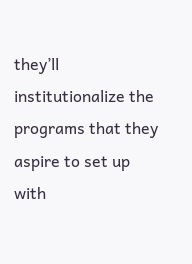they’ll institutionalize the programs that they aspire to set up with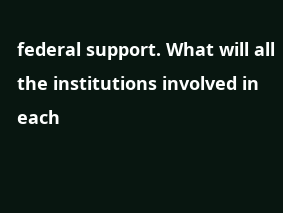federal support. What will all the institutions involved in each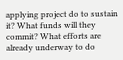applying project do to sustain it? What funds will they commit? What efforts are already underway to do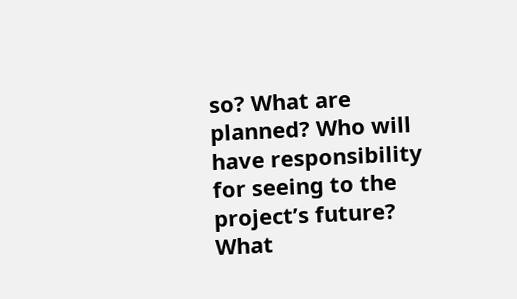so? What are planned? Who will have responsibility for seeing to the project’s future? What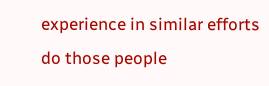experience in similar efforts do those people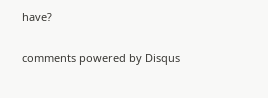have?

comments powered by Disqus